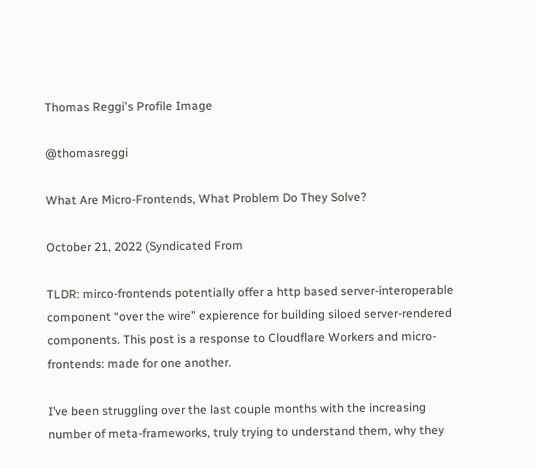Thomas Reggi's Profile Image

@thomasreggi

What Are Micro-Frontends, What Problem Do They Solve?

October 21, 2022 (Syndicated From

TLDR: mirco-frontends potentially offer a http based server-interoperable component “over the wire” expierence for building siloed server-rendered components. This post is a response to Cloudflare Workers and micro-frontends: made for one another.

I’ve been struggling over the last couple months with the increasing number of meta-frameworks, truly trying to understand them, why they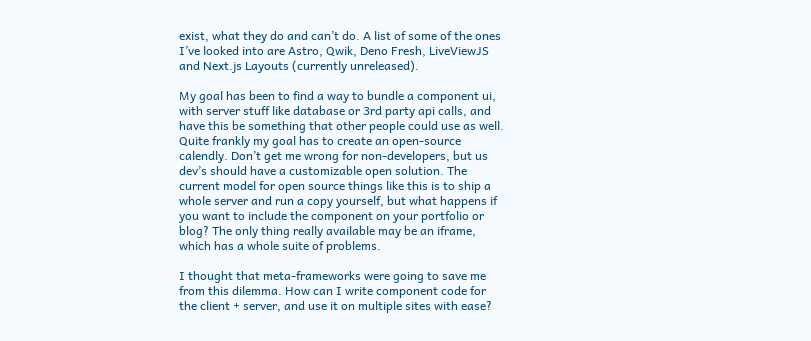exist, what they do and can’t do. A list of some of the ones I’ve looked into are Astro, Qwik, Deno Fresh, LiveViewJS and Next.js Layouts (currently unreleased).

My goal has been to find a way to bundle a component ui, with server stuff like database or 3rd party api calls, and have this be something that other people could use as well. Quite frankly my goal has to create an open-source calendly. Don’t get me wrong for non-developers, but us dev’s should have a customizable open solution. The current model for open source things like this is to ship a whole server and run a copy yourself, but what happens if you want to include the component on your portfolio or blog? The only thing really available may be an iframe, which has a whole suite of problems.

I thought that meta-frameworks were going to save me from this dilemma. How can I write component code for the client + server, and use it on multiple sites with ease?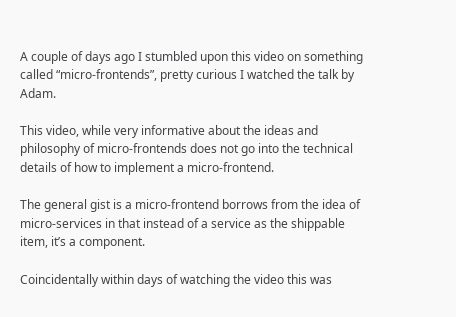A couple of days ago I stumbled upon this video on something called “micro-frontends”, pretty curious I watched the talk by Adam.

This video, while very informative about the ideas and philosophy of micro-frontends does not go into the technical details of how to implement a micro-frontend.

The general gist is a micro-frontend borrows from the idea of micro-services in that instead of a service as the shippable item, it’s a component.

Coincidentally within days of watching the video this was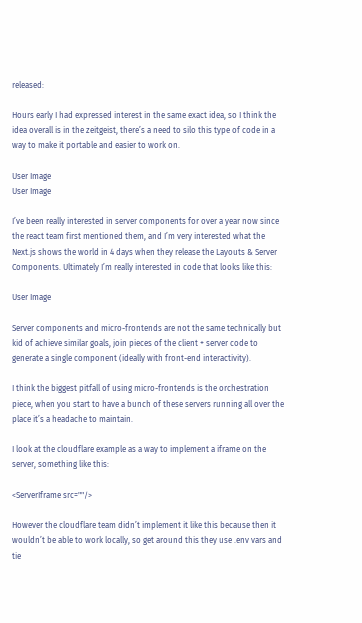released:

Hours early I had expressed interest in the same exact idea, so I think the idea overall is in the zeitgeist, there’s a need to silo this type of code in a way to make it portable and easier to work on.

User Image
User Image

I’ve been really interested in server components for over a year now since the react team first mentioned them, and I’m very interested what the Next.js shows the world in 4 days when they release the Layouts & Server Components. Ultimately I’m really interested in code that looks like this:

User Image

Server components and micro-frontends are not the same technically but kid of achieve similar goals, join pieces of the client + server code to generate a single component (ideally with front-end interactivity).

I think the biggest pitfall of using micro-frontends is the orchestration piece, when you start to have a bunch of these servers running all over the place it’s a headache to maintain.

I look at the cloudflare example as a way to implement a iframe on the server, something like this:

<ServerIframe src=""/>

However the cloudflare team didn’t implement it like this because then it wouldn’t be able to work locally, so get around this they use .env vars and tie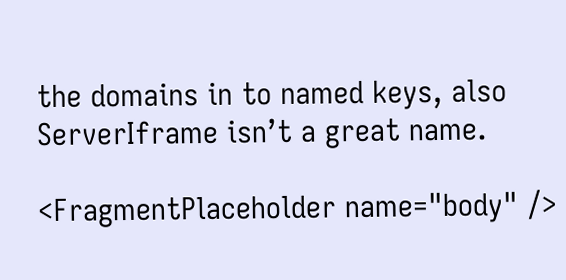the domains in to named keys, also ServerIframe isn’t a great name.

<FragmentPlaceholder name="body" />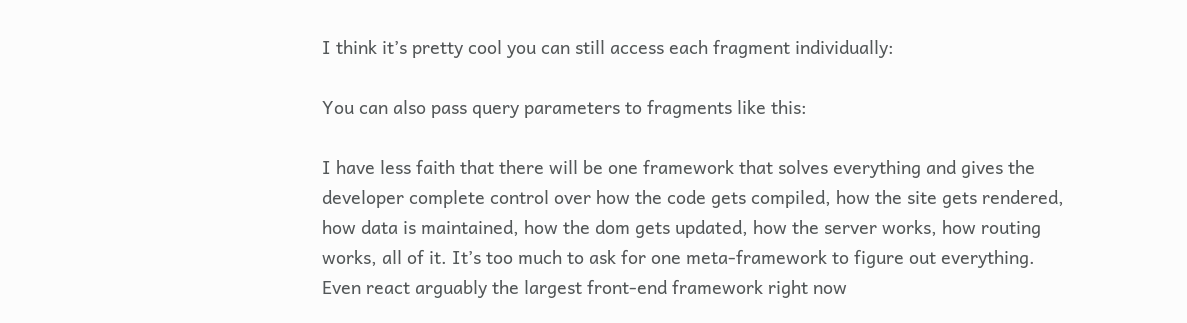I think it’s pretty cool you can still access each fragment individually:

You can also pass query parameters to fragments like this:

I have less faith that there will be one framework that solves everything and gives the developer complete control over how the code gets compiled, how the site gets rendered, how data is maintained, how the dom gets updated, how the server works, how routing works, all of it. It’s too much to ask for one meta-framework to figure out everything. Even react arguably the largest front-end framework right now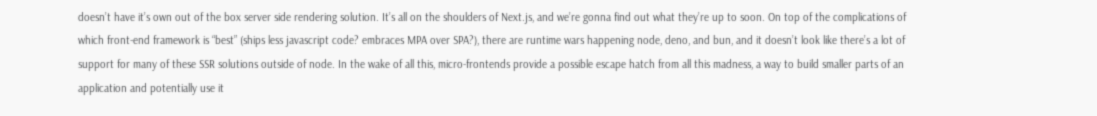doesn’t have it’s own out of the box server side rendering solution. It’s all on the shoulders of Next.js, and we’re gonna find out what they’re up to soon. On top of the complications of which front-end framework is “best” (ships less javascript code? embraces MPA over SPA?), there are runtime wars happening node, deno, and bun, and it doesn’t look like there’s a lot of support for many of these SSR solutions outside of node. In the wake of all this, micro-frontends provide a possible escape hatch from all this madness, a way to build smaller parts of an application and potentially use it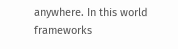anywhere. In this world frameworks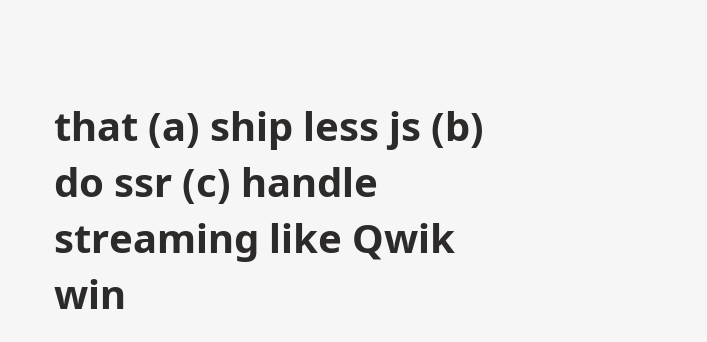that (a) ship less js (b) do ssr (c) handle streaming like Qwik win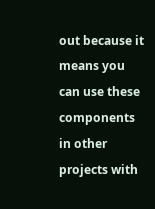out because it means you can use these components in other projects with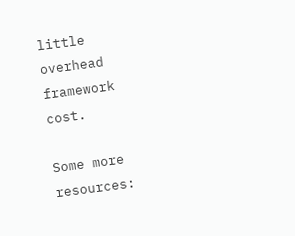little overhead framework cost.

Some more resources: